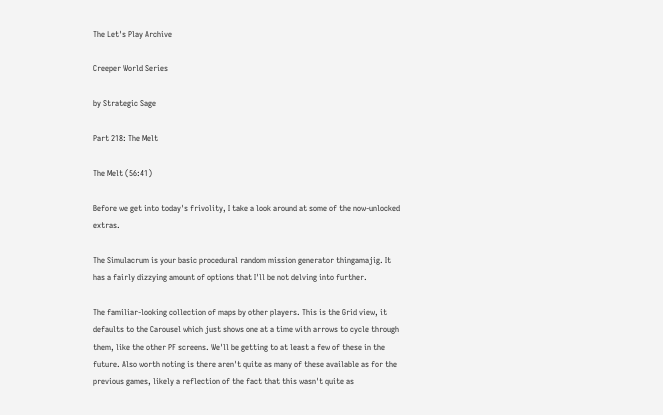The Let's Play Archive

Creeper World Series

by Strategic Sage

Part 218: The Melt

The Melt (56:41)

Before we get into today's frivolity, I take a look around at some of the now-unlocked extras.

The Simulacrum is your basic procedural random mission generator thingamajig. It has a fairly dizzying amount of options that I'll be not delving into further.

The familiar-looking collection of maps by other players. This is the Grid view, it defaults to the Carousel which just shows one at a time with arrows to cycle through them, like the other PF screens. We'll be getting to at least a few of these in the future. Also worth noting is there aren't quite as many of these available as for the previous games, likely a reflection of the fact that this wasn't quite as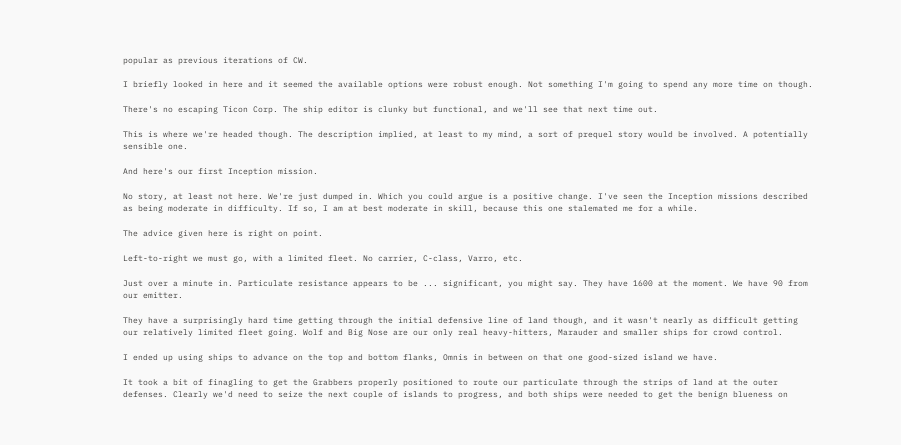popular as previous iterations of CW.

I briefly looked in here and it seemed the available options were robust enough. Not something I'm going to spend any more time on though.

There's no escaping Ticon Corp. The ship editor is clunky but functional, and we'll see that next time out.

This is where we're headed though. The description implied, at least to my mind, a sort of prequel story would be involved. A potentially sensible one.

And here's our first Inception mission.

No story, at least not here. We're just dumped in. Which you could argue is a positive change. I've seen the Inception missions described as being moderate in difficulty. If so, I am at best moderate in skill, because this one stalemated me for a while.

The advice given here is right on point.

Left-to-right we must go, with a limited fleet. No carrier, C-class, Varro, etc.

Just over a minute in. Particulate resistance appears to be ... significant, you might say. They have 1600 at the moment. We have 90 from our emitter.

They have a surprisingly hard time getting through the initial defensive line of land though, and it wasn't nearly as difficult getting our relatively limited fleet going. Wolf and Big Nose are our only real heavy-hitters, Marauder and smaller ships for crowd control.

I ended up using ships to advance on the top and bottom flanks, Omnis in between on that one good-sized island we have.

It took a bit of finagling to get the Grabbers properly positioned to route our particulate through the strips of land at the outer defenses. Clearly we'd need to seize the next couple of islands to progress, and both ships were needed to get the benign blueness on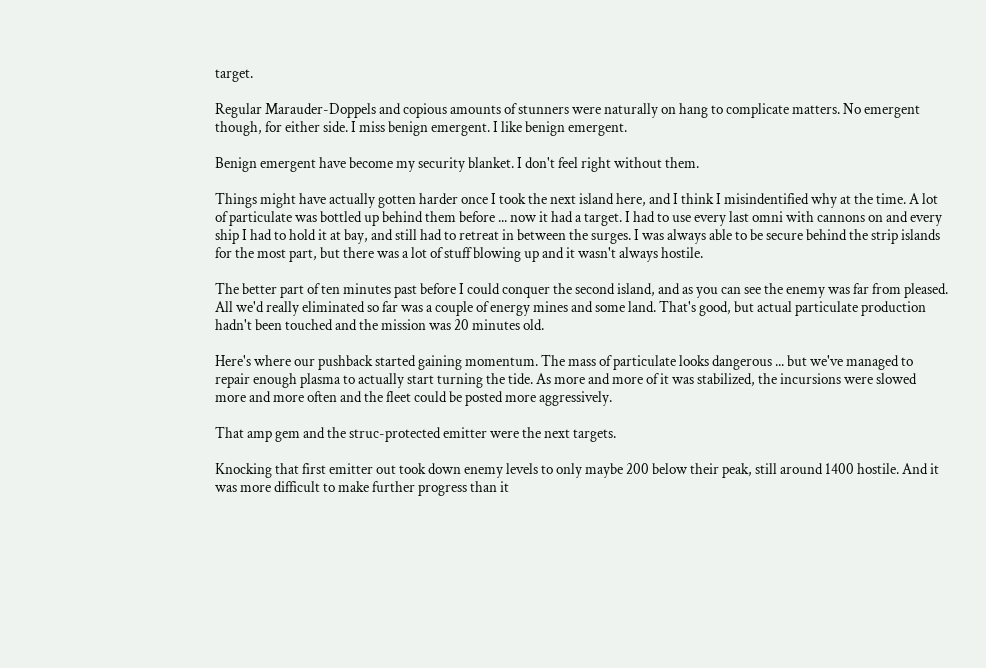target.

Regular Marauder-Doppels and copious amounts of stunners were naturally on hang to complicate matters. No emergent though, for either side. I miss benign emergent. I like benign emergent.

Benign emergent have become my security blanket. I don't feel right without them.

Things might have actually gotten harder once I took the next island here, and I think I misindentified why at the time. A lot of particulate was bottled up behind them before ... now it had a target. I had to use every last omni with cannons on and every ship I had to hold it at bay, and still had to retreat in between the surges. I was always able to be secure behind the strip islands for the most part, but there was a lot of stuff blowing up and it wasn't always hostile.

The better part of ten minutes past before I could conquer the second island, and as you can see the enemy was far from pleased. All we'd really eliminated so far was a couple of energy mines and some land. That's good, but actual particulate production hadn't been touched and the mission was 20 minutes old.

Here's where our pushback started gaining momentum. The mass of particulate looks dangerous ... but we've managed to repair enough plasma to actually start turning the tide. As more and more of it was stabilized, the incursions were slowed more and more often and the fleet could be posted more aggressively.

That amp gem and the struc-protected emitter were the next targets.

Knocking that first emitter out took down enemy levels to only maybe 200 below their peak, still around 1400 hostile. And it was more difficult to make further progress than it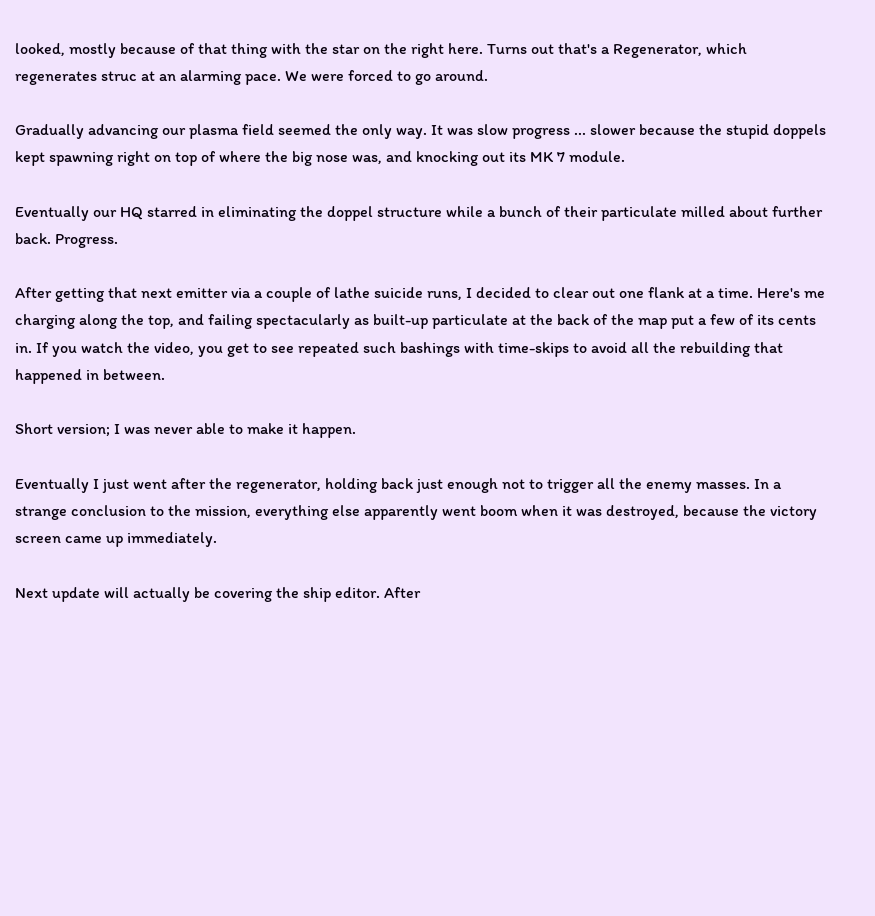looked, mostly because of that thing with the star on the right here. Turns out that's a Regenerator, which regenerates struc at an alarming pace. We were forced to go around.

Gradually advancing our plasma field seemed the only way. It was slow progress ... slower because the stupid doppels kept spawning right on top of where the big nose was, and knocking out its MK 7 module.

Eventually our HQ starred in eliminating the doppel structure while a bunch of their particulate milled about further back. Progress.

After getting that next emitter via a couple of lathe suicide runs, I decided to clear out one flank at a time. Here's me charging along the top, and failing spectacularly as built-up particulate at the back of the map put a few of its cents in. If you watch the video, you get to see repeated such bashings with time-skips to avoid all the rebuilding that happened in between.

Short version; I was never able to make it happen.

Eventually I just went after the regenerator, holding back just enough not to trigger all the enemy masses. In a strange conclusion to the mission, everything else apparently went boom when it was destroyed, because the victory screen came up immediately.

Next update will actually be covering the ship editor. After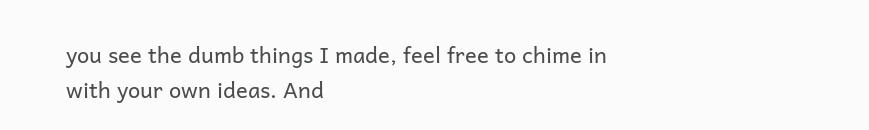you see the dumb things I made, feel free to chime in with your own ideas. And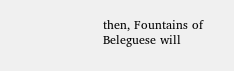then, Fountains of Beleguese will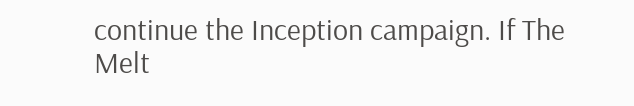continue the Inception campaign. If The Melt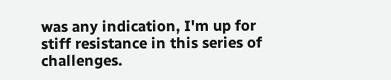was any indication, I'm up for stiff resistance in this series of challenges.